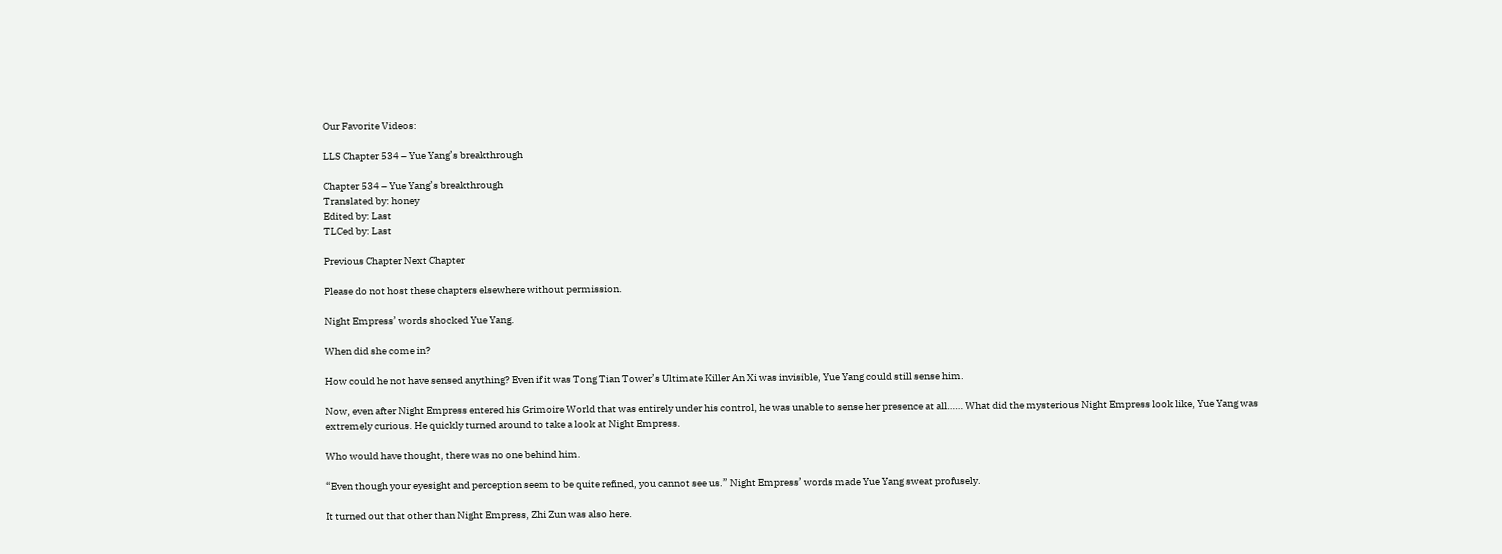Our Favorite Videos:

LLS Chapter 534 – Yue Yang’s breakthrough

Chapter 534 – Yue Yang’s breakthrough
Translated by: honey
Edited by: Last
TLCed by: Last

Previous Chapter Next Chapter

Please do not host these chapters elsewhere without permission.

Night Empress’ words shocked Yue Yang.

When did she come in?

How could he not have sensed anything? Even if it was Tong Tian Tower’s Ultimate Killer An Xi was invisible, Yue Yang could still sense him.

Now, even after Night Empress entered his Grimoire World that was entirely under his control, he was unable to sense her presence at all…… What did the mysterious Night Empress look like, Yue Yang was extremely curious. He quickly turned around to take a look at Night Empress.

Who would have thought, there was no one behind him.

“Even though your eyesight and perception seem to be quite refined, you cannot see us.” Night Empress’ words made Yue Yang sweat profusely.

It turned out that other than Night Empress, Zhi Zun was also here.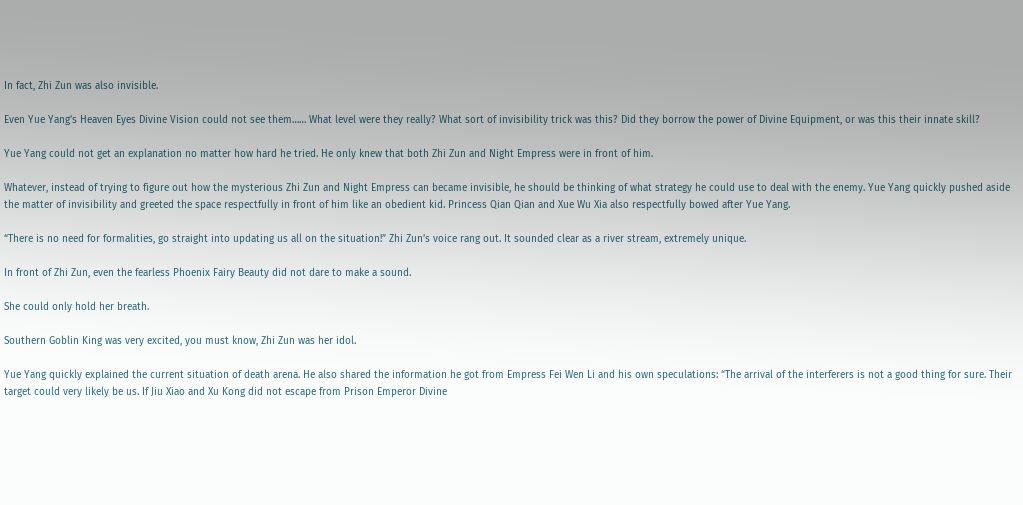In fact, Zhi Zun was also invisible.

Even Yue Yang’s Heaven Eyes Divine Vision could not see them…… What level were they really? What sort of invisibility trick was this? Did they borrow the power of Divine Equipment, or was this their innate skill?

Yue Yang could not get an explanation no matter how hard he tried. He only knew that both Zhi Zun and Night Empress were in front of him.

Whatever, instead of trying to figure out how the mysterious Zhi Zun and Night Empress can became invisible, he should be thinking of what strategy he could use to deal with the enemy. Yue Yang quickly pushed aside the matter of invisibility and greeted the space respectfully in front of him like an obedient kid. Princess Qian Qian and Xue Wu Xia also respectfully bowed after Yue Yang.

“There is no need for formalities, go straight into updating us all on the situation!” Zhi Zun’s voice rang out. It sounded clear as a river stream, extremely unique.

In front of Zhi Zun, even the fearless Phoenix Fairy Beauty did not dare to make a sound.

She could only hold her breath.

Southern Goblin King was very excited, you must know, Zhi Zun was her idol.

Yue Yang quickly explained the current situation of death arena. He also shared the information he got from Empress Fei Wen Li and his own speculations: “The arrival of the interferers is not a good thing for sure. Their target could very likely be us. If Jiu Xiao and Xu Kong did not escape from Prison Emperor Divine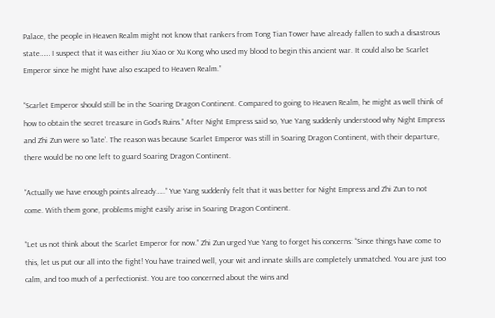Palace, the people in Heaven Realm might not know that rankers from Tong Tian Tower have already fallen to such a disastrous state…… I suspect that it was either Jiu Xiao or Xu Kong who used my blood to begin this ancient war. It could also be Scarlet Emperor since he might have also escaped to Heaven Realm.”

“Scarlet Emperor should still be in the Soaring Dragon Continent. Compared to going to Heaven Realm, he might as well think of how to obtain the secret treasure in God’s Ruins.” After Night Empress said so, Yue Yang suddenly understood why Night Empress and Zhi Zun were so ‘late’. The reason was because Scarlet Emperor was still in Soaring Dragon Continent, with their departure, there would be no one left to guard Soaring Dragon Continent.

“Actually we have enough points already…..” Yue Yang suddenly felt that it was better for Night Empress and Zhi Zun to not come. With them gone, problems might easily arise in Soaring Dragon Continent.

“Let us not think about the Scarlet Emperor for now.” Zhi Zun urged Yue Yang to forget his concerns: “Since things have come to this, let us put our all into the fight! You have trained well, your wit and innate skills are completely unmatched. You are just too calm, and too much of a perfectionist. You are too concerned about the wins and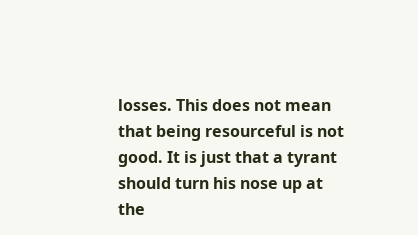losses. This does not mean that being resourceful is not good. It is just that a tyrant should turn his nose up at the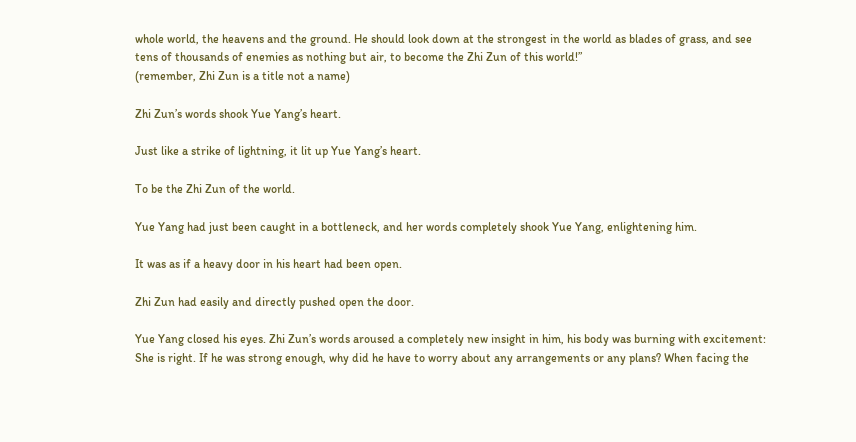whole world, the heavens and the ground. He should look down at the strongest in the world as blades of grass, and see tens of thousands of enemies as nothing but air, to become the Zhi Zun of this world!”
(remember, Zhi Zun is a title not a name)

Zhi Zun’s words shook Yue Yang’s heart.

Just like a strike of lightning, it lit up Yue Yang’s heart.

To be the Zhi Zun of the world.

Yue Yang had just been caught in a bottleneck, and her words completely shook Yue Yang, enlightening him.

It was as if a heavy door in his heart had been open.

Zhi Zun had easily and directly pushed open the door.

Yue Yang closed his eyes. Zhi Zun’s words aroused a completely new insight in him, his body was burning with excitement: She is right. If he was strong enough, why did he have to worry about any arrangements or any plans? When facing the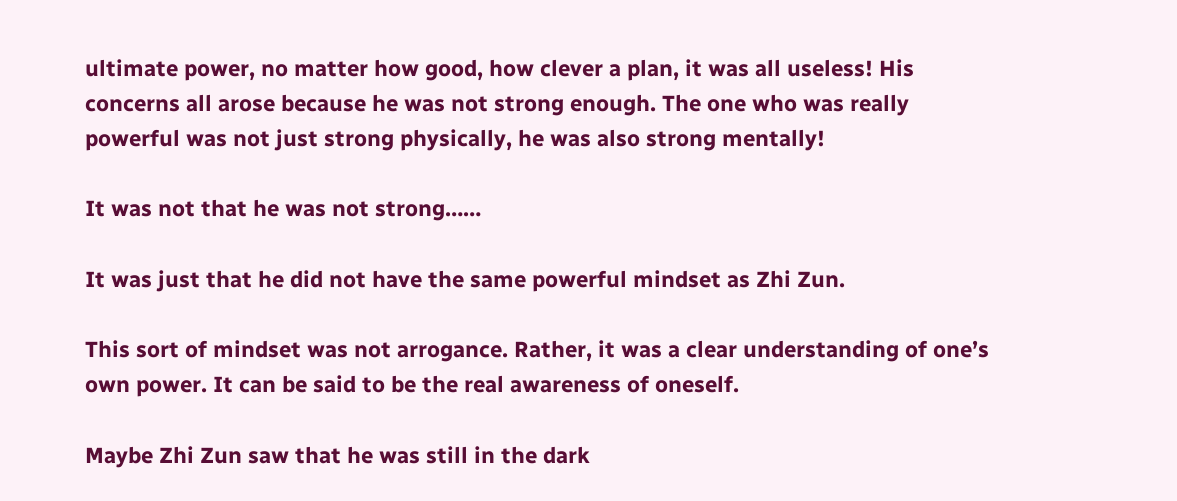ultimate power, no matter how good, how clever a plan, it was all useless! His concerns all arose because he was not strong enough. The one who was really powerful was not just strong physically, he was also strong mentally!

It was not that he was not strong……

It was just that he did not have the same powerful mindset as Zhi Zun.

This sort of mindset was not arrogance. Rather, it was a clear understanding of one’s own power. It can be said to be the real awareness of oneself.

Maybe Zhi Zun saw that he was still in the dark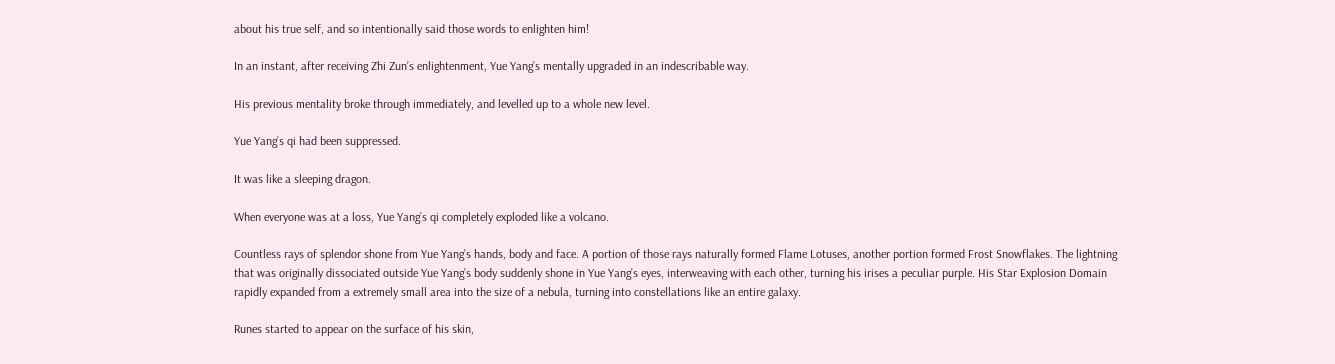about his true self, and so intentionally said those words to enlighten him!

In an instant, after receiving Zhi Zun’s enlightenment, Yue Yang’s mentally upgraded in an indescribable way.

His previous mentality broke through immediately, and levelled up to a whole new level.

Yue Yang’s qi had been suppressed.

It was like a sleeping dragon.

When everyone was at a loss, Yue Yang’s qi completely exploded like a volcano.

Countless rays of splendor shone from Yue Yang’s hands, body and face. A portion of those rays naturally formed Flame Lotuses, another portion formed Frost Snowflakes. The lightning that was originally dissociated outside Yue Yang’s body suddenly shone in Yue Yang’s eyes, interweaving with each other, turning his irises a peculiar purple. His Star Explosion Domain rapidly expanded from a extremely small area into the size of a nebula, turning into constellations like an entire galaxy.

Runes started to appear on the surface of his skin,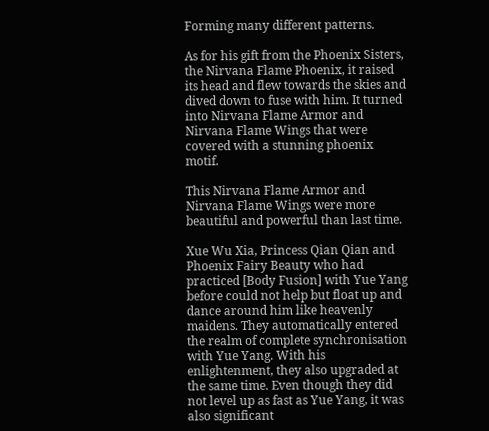Forming many different patterns.

As for his gift from the Phoenix Sisters, the Nirvana Flame Phoenix, it raised its head and flew towards the skies and dived down to fuse with him. It turned into Nirvana Flame Armor and Nirvana Flame Wings that were covered with a stunning phoenix motif.

This Nirvana Flame Armor and Nirvana Flame Wings were more beautiful and powerful than last time.

Xue Wu Xia, Princess Qian Qian and Phoenix Fairy Beauty who had practiced [Body Fusion] with Yue Yang before could not help but float up and dance around him like heavenly maidens. They automatically entered the realm of complete synchronisation with Yue Yang. With his enlightenment, they also upgraded at the same time. Even though they did not level up as fast as Yue Yang, it was also significant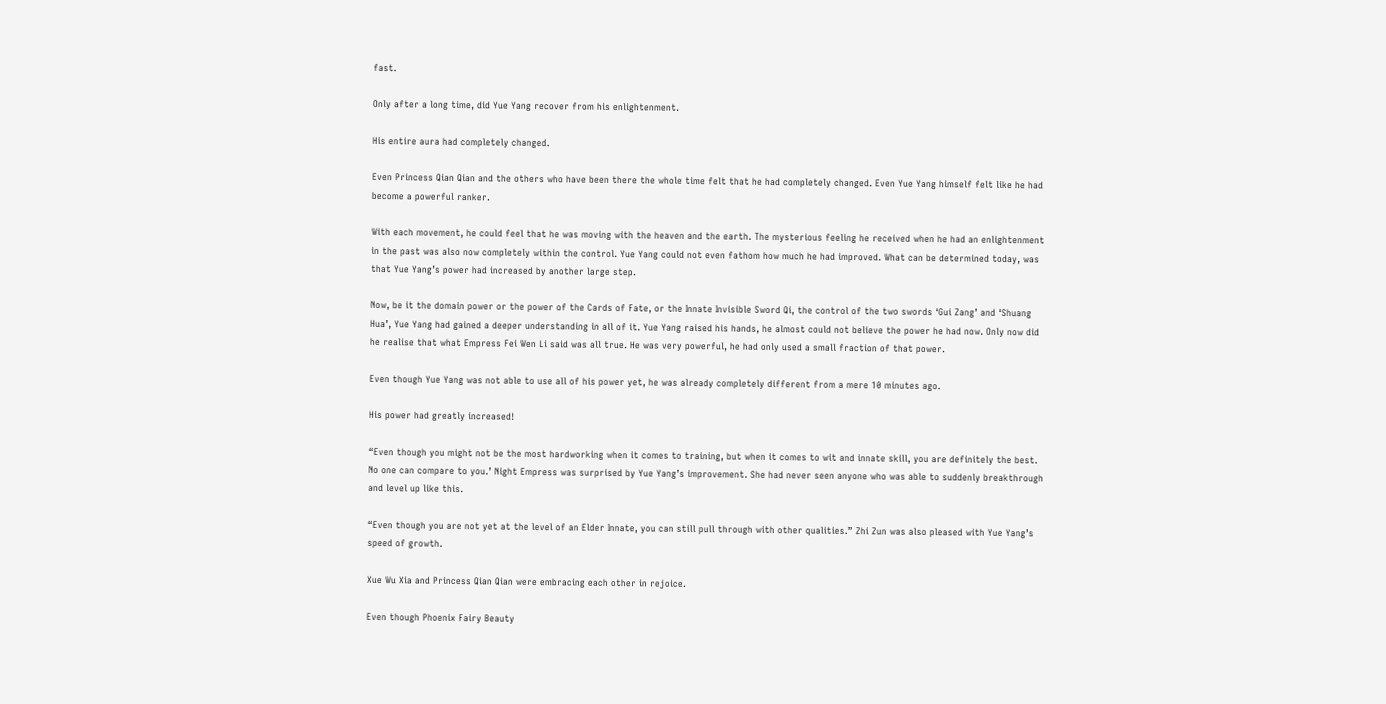fast.

Only after a long time, did Yue Yang recover from his enlightenment.

His entire aura had completely changed.

Even Princess Qian Qian and the others who have been there the whole time felt that he had completely changed. Even Yue Yang himself felt like he had become a powerful ranker.

With each movement, he could feel that he was moving with the heaven and the earth. The mysterious feeling he received when he had an enlightenment in the past was also now completely within the control. Yue Yang could not even fathom how much he had improved. What can be determined today, was that Yue Yang’s power had increased by another large step.

Now, be it the domain power or the power of the Cards of Fate, or the Innate Invisible Sword Qi, the control of the two swords ‘Gui Zang’ and ‘Shuang Hua’, Yue Yang had gained a deeper understanding in all of it. Yue Yang raised his hands, he almost could not believe the power he had now. Only now did he realise that what Empress Fei Wen Li said was all true. He was very powerful, he had only used a small fraction of that power.

Even though Yue Yang was not able to use all of his power yet, he was already completely different from a mere 10 minutes ago.

His power had greatly increased!

“Even though you might not be the most hardworking when it comes to training, but when it comes to wit and innate skill, you are definitely the best. No one can compare to you.’ Night Empress was surprised by Yue Yang’s improvement. She had never seen anyone who was able to suddenly breakthrough and level up like this.

“Even though you are not yet at the level of an Elder Innate, you can still pull through with other qualities.” Zhi Zun was also pleased with Yue Yang’s speed of growth.

Xue Wu Xia and Princess Qian Qian were embracing each other in rejoice.

Even though Phoenix Fairy Beauty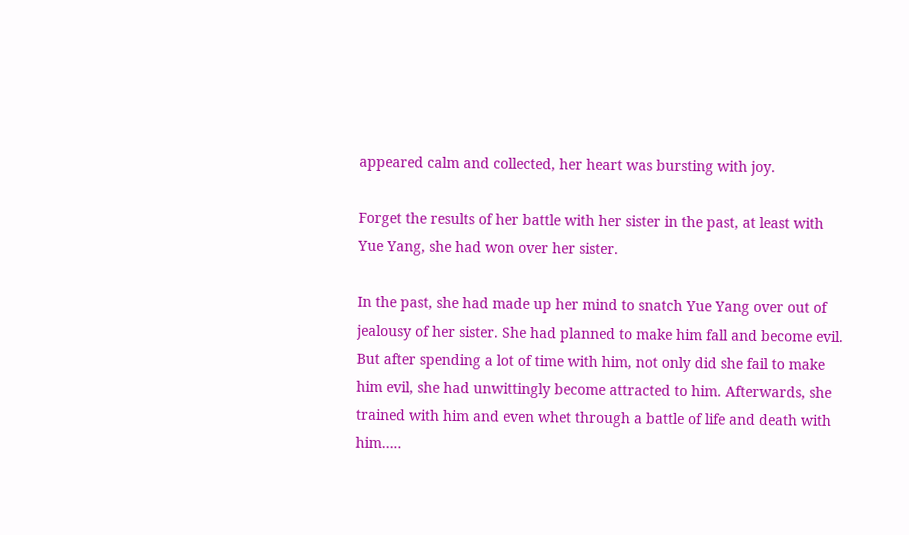appeared calm and collected, her heart was bursting with joy.

Forget the results of her battle with her sister in the past, at least with Yue Yang, she had won over her sister.

In the past, she had made up her mind to snatch Yue Yang over out of jealousy of her sister. She had planned to make him fall and become evil. But after spending a lot of time with him, not only did she fail to make him evil, she had unwittingly become attracted to him. Afterwards, she trained with him and even whet through a battle of life and death with him…..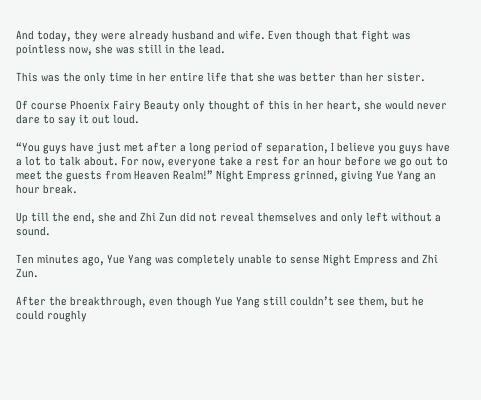And today, they were already husband and wife. Even though that fight was pointless now, she was still in the lead.

This was the only time in her entire life that she was better than her sister.

Of course Phoenix Fairy Beauty only thought of this in her heart, she would never dare to say it out loud.

“You guys have just met after a long period of separation, I believe you guys have a lot to talk about. For now, everyone take a rest for an hour before we go out to meet the guests from Heaven Realm!” Night Empress grinned, giving Yue Yang an hour break.

Up till the end, she and Zhi Zun did not reveal themselves and only left without a sound.

Ten minutes ago, Yue Yang was completely unable to sense Night Empress and Zhi Zun.

After the breakthrough, even though Yue Yang still couldn’t see them, but he could roughly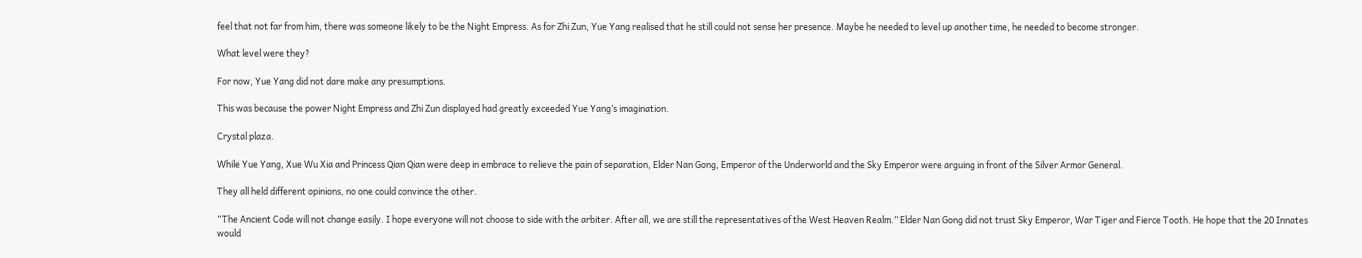feel that not far from him, there was someone likely to be the Night Empress. As for Zhi Zun, Yue Yang realised that he still could not sense her presence. Maybe he needed to level up another time, he needed to become stronger.

What level were they?

For now, Yue Yang did not dare make any presumptions.

This was because the power Night Empress and Zhi Zun displayed had greatly exceeded Yue Yang’s imagination.

Crystal plaza.

While Yue Yang, Xue Wu Xia and Princess Qian Qian were deep in embrace to relieve the pain of separation, Elder Nan Gong, Emperor of the Underworld and the Sky Emperor were arguing in front of the Silver Armor General.

They all held different opinions, no one could convince the other.

“The Ancient Code will not change easily. I hope everyone will not choose to side with the arbiter. After all, we are still the representatives of the West Heaven Realm.” Elder Nan Gong did not trust Sky Emperor, War Tiger and Fierce Tooth. He hope that the 20 Innates would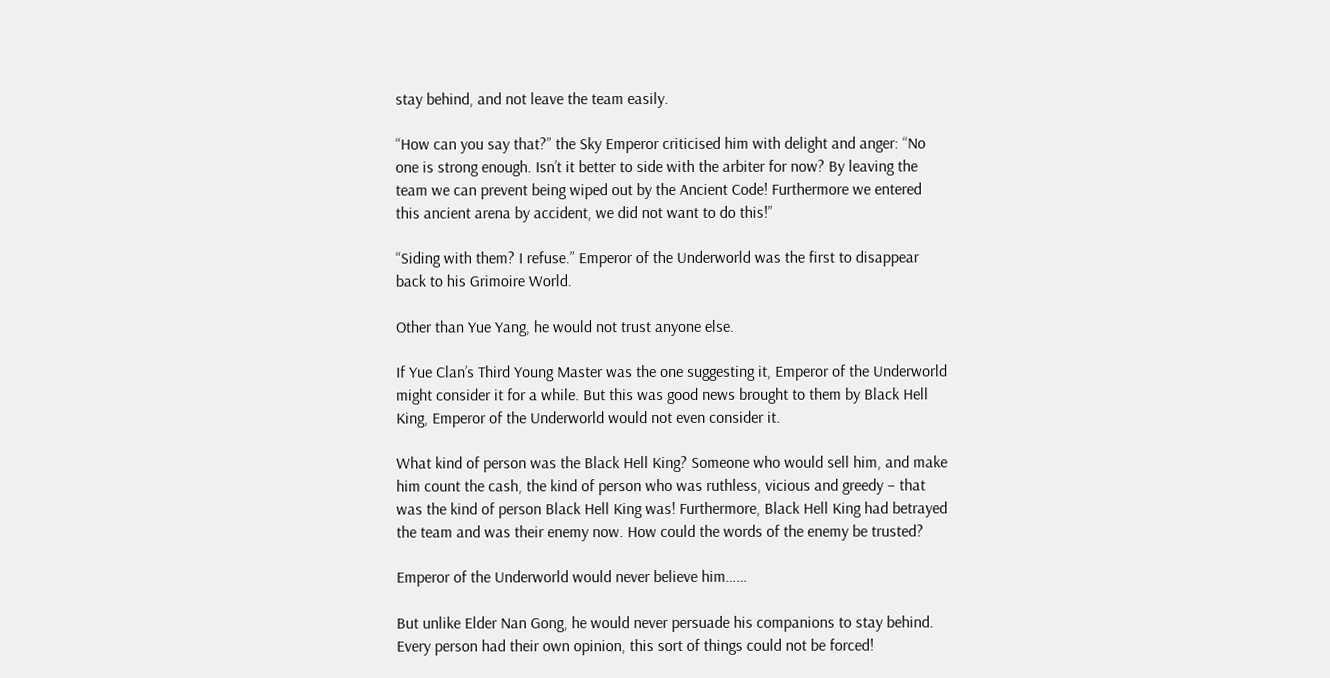stay behind, and not leave the team easily.

“How can you say that?” the Sky Emperor criticised him with delight and anger: “No one is strong enough. Isn’t it better to side with the arbiter for now? By leaving the team we can prevent being wiped out by the Ancient Code! Furthermore we entered this ancient arena by accident, we did not want to do this!”

“Siding with them? I refuse.” Emperor of the Underworld was the first to disappear back to his Grimoire World.

Other than Yue Yang, he would not trust anyone else.

If Yue Clan’s Third Young Master was the one suggesting it, Emperor of the Underworld might consider it for a while. But this was good news brought to them by Black Hell King, Emperor of the Underworld would not even consider it.

What kind of person was the Black Hell King? Someone who would sell him, and make him count the cash, the kind of person who was ruthless, vicious and greedy – that was the kind of person Black Hell King was! Furthermore, Black Hell King had betrayed the team and was their enemy now. How could the words of the enemy be trusted?

Emperor of the Underworld would never believe him……

But unlike Elder Nan Gong, he would never persuade his companions to stay behind. Every person had their own opinion, this sort of things could not be forced!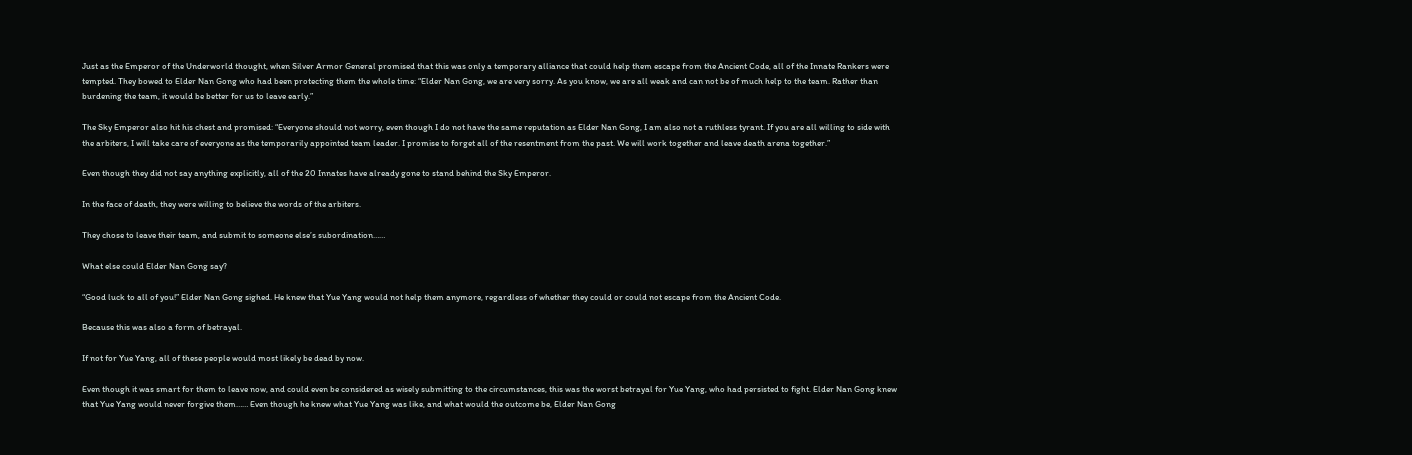Just as the Emperor of the Underworld thought, when Silver Armor General promised that this was only a temporary alliance that could help them escape from the Ancient Code, all of the Innate Rankers were tempted. They bowed to Elder Nan Gong who had been protecting them the whole time: “Elder Nan Gong, we are very sorry. As you know, we are all weak and can not be of much help to the team. Rather than burdening the team, it would be better for us to leave early.”

The Sky Emperor also hit his chest and promised: “Everyone should not worry, even though I do not have the same reputation as Elder Nan Gong, I am also not a ruthless tyrant. If you are all willing to side with the arbiters, I will take care of everyone as the temporarily appointed team leader. I promise to forget all of the resentment from the past. We will work together and leave death arena together.”

Even though they did not say anything explicitly, all of the 20 Innates have already gone to stand behind the Sky Emperor.

In the face of death, they were willing to believe the words of the arbiters.

They chose to leave their team, and submit to someone else’s subordination……

What else could Elder Nan Gong say?

“Good luck to all of you!” Elder Nan Gong sighed. He knew that Yue Yang would not help them anymore, regardless of whether they could or could not escape from the Ancient Code.

Because this was also a form of betrayal.

If not for Yue Yang, all of these people would most likely be dead by now.

Even though it was smart for them to leave now, and could even be considered as wisely submitting to the circumstances, this was the worst betrayal for Yue Yang, who had persisted to fight. Elder Nan Gong knew that Yue Yang would never forgive them…… Even though he knew what Yue Yang was like, and what would the outcome be, Elder Nan Gong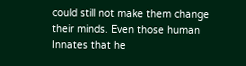could still not make them change their minds. Even those human Innates that he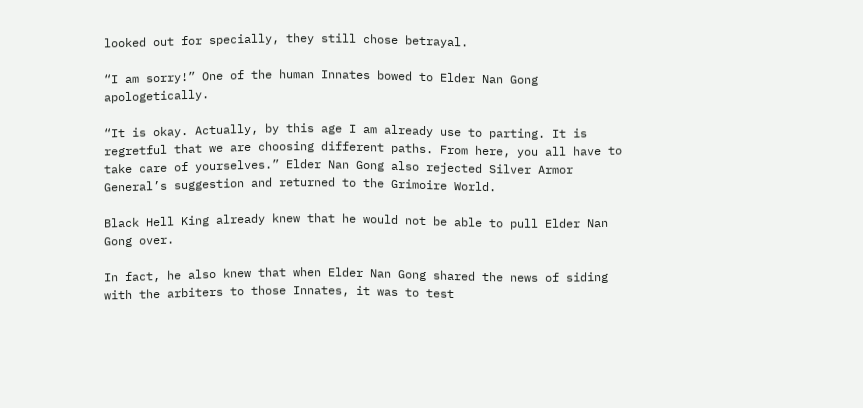looked out for specially, they still chose betrayal.

“I am sorry!” One of the human Innates bowed to Elder Nan Gong apologetically.

“It is okay. Actually, by this age I am already use to parting. It is regretful that we are choosing different paths. From here, you all have to take care of yourselves.” Elder Nan Gong also rejected Silver Armor General’s suggestion and returned to the Grimoire World.

Black Hell King already knew that he would not be able to pull Elder Nan Gong over.

In fact, he also knew that when Elder Nan Gong shared the news of siding with the arbiters to those Innates, it was to test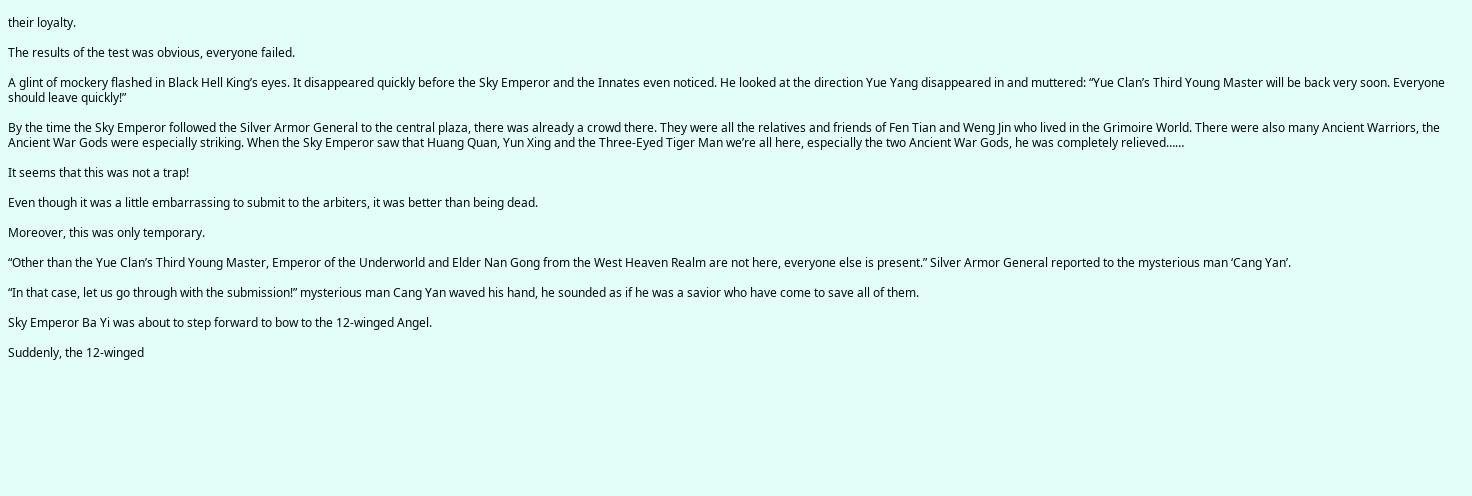their loyalty.

The results of the test was obvious, everyone failed.

A glint of mockery flashed in Black Hell King’s eyes. It disappeared quickly before the Sky Emperor and the Innates even noticed. He looked at the direction Yue Yang disappeared in and muttered: “Yue Clan’s Third Young Master will be back very soon. Everyone should leave quickly!”

By the time the Sky Emperor followed the Silver Armor General to the central plaza, there was already a crowd there. They were all the relatives and friends of Fen Tian and Weng Jin who lived in the Grimoire World. There were also many Ancient Warriors, the Ancient War Gods were especially striking. When the Sky Emperor saw that Huang Quan, Yun Xing and the Three-Eyed Tiger Man we’re all here, especially the two Ancient War Gods, he was completely relieved……

It seems that this was not a trap!

Even though it was a little embarrassing to submit to the arbiters, it was better than being dead.

Moreover, this was only temporary.

“Other than the Yue Clan’s Third Young Master, Emperor of the Underworld and Elder Nan Gong from the West Heaven Realm are not here, everyone else is present.” Silver Armor General reported to the mysterious man ‘Cang Yan’.

“In that case, let us go through with the submission!” mysterious man Cang Yan waved his hand, he sounded as if he was a savior who have come to save all of them.

Sky Emperor Ba Yi was about to step forward to bow to the 12-winged Angel.

Suddenly, the 12-winged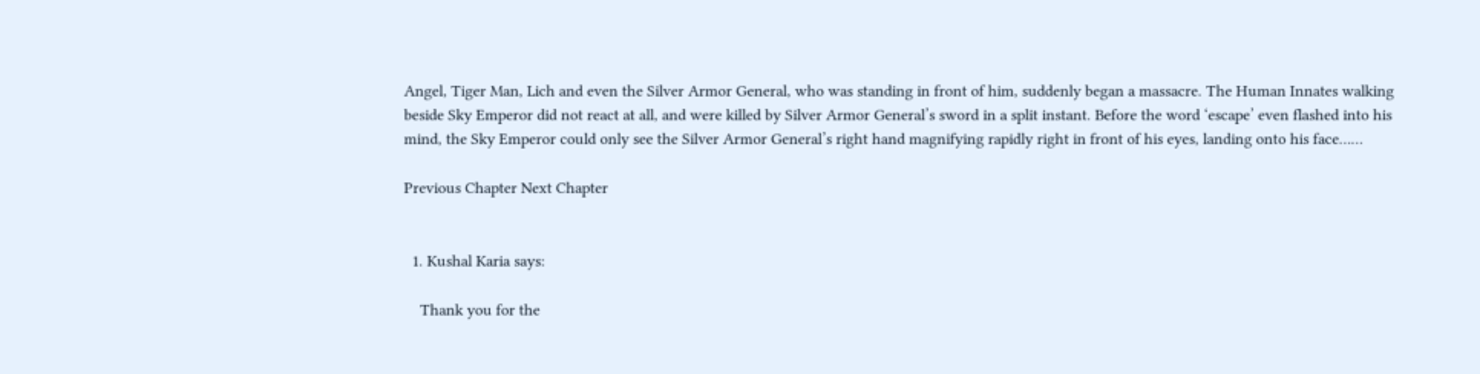Angel, Tiger Man, Lich and even the Silver Armor General, who was standing in front of him, suddenly began a massacre. The Human Innates walking beside Sky Emperor did not react at all, and were killed by Silver Armor General’s sword in a split instant. Before the word ‘escape’ even flashed into his mind, the Sky Emperor could only see the Silver Armor General’s right hand magnifying rapidly right in front of his eyes, landing onto his face……

Previous Chapter Next Chapter


  1. Kushal Karia says:

    Thank you for the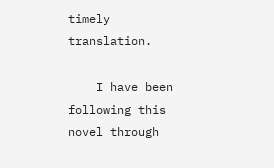timely translation.

    I have been following this novel through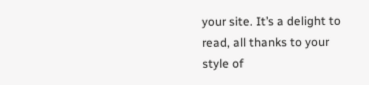your site. It’s a delight to read, all thanks to your style of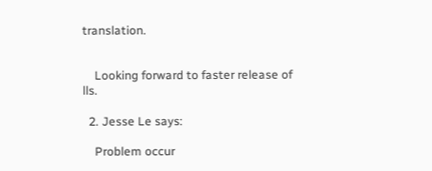translation.


    Looking forward to faster release of lls.

  2. Jesse Le says:

    Problem occur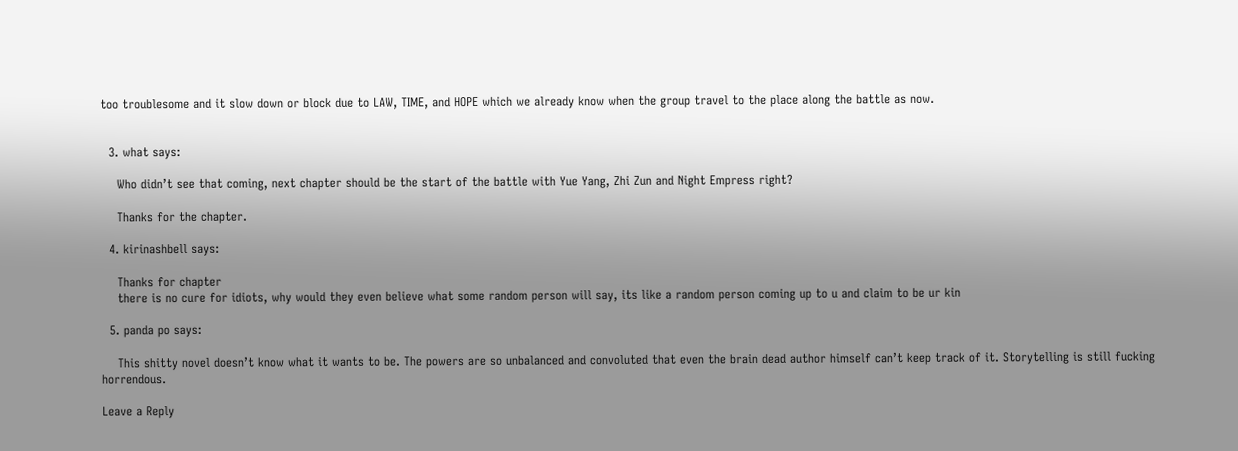too troublesome and it slow down or block due to LAW, TIME, and HOPE which we already know when the group travel to the place along the battle as now.


  3. what says:

    Who didn’t see that coming, next chapter should be the start of the battle with Yue Yang, Zhi Zun and Night Empress right?

    Thanks for the chapter.

  4. kirinashbell says:

    Thanks for chapter
    there is no cure for idiots, why would they even believe what some random person will say, its like a random person coming up to u and claim to be ur kin

  5. panda po says:

    This shitty novel doesn’t know what it wants to be. The powers are so unbalanced and convoluted that even the brain dead author himself can’t keep track of it. Storytelling is still fucking horrendous.

Leave a Reply